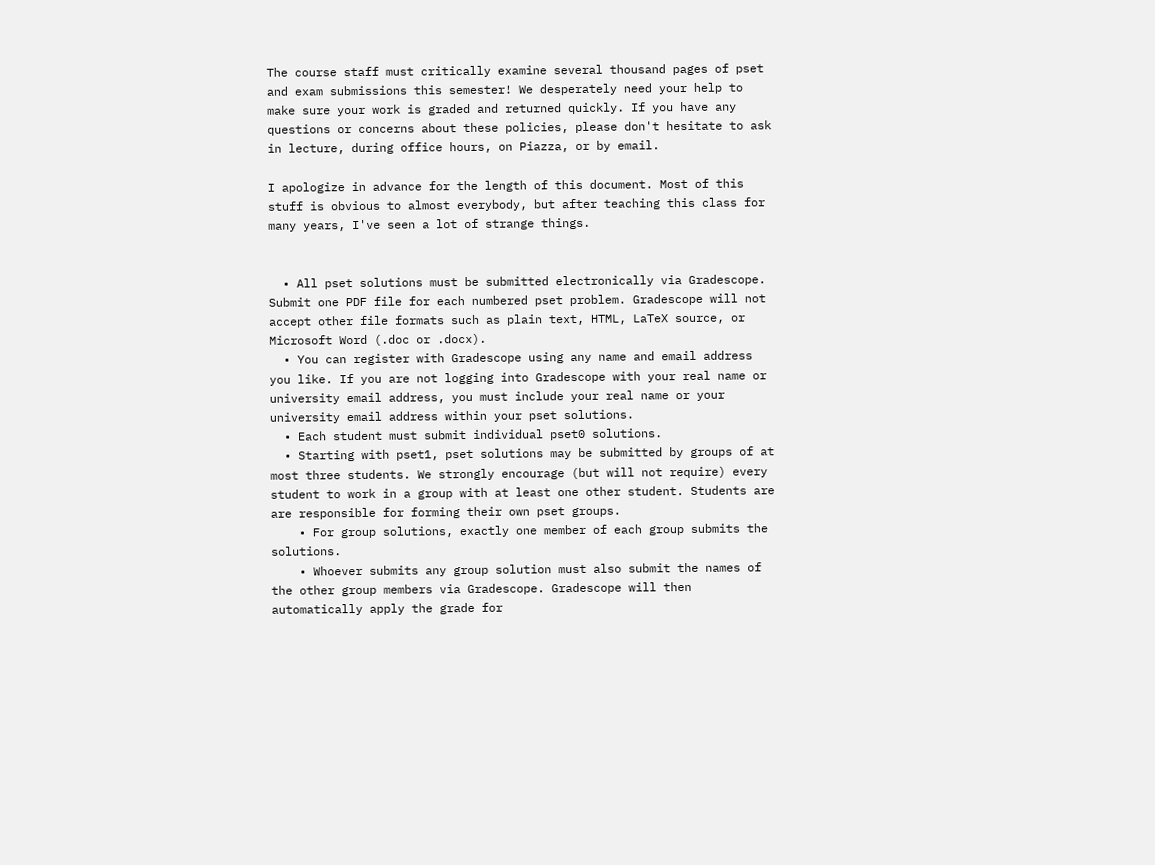The course staff must critically examine several thousand pages of pset and exam submissions this semester! We desperately need your help to make sure your work is graded and returned quickly. If you have any questions or concerns about these policies, please don't hesitate to ask in lecture, during office hours, on Piazza, or by email.

I apologize in advance for the length of this document. Most of this stuff is obvious to almost everybody, but after teaching this class for many years, I've seen a lot of strange things.


  • All pset solutions must be submitted electronically via Gradescope. Submit one PDF file for each numbered pset problem. Gradescope will not accept other file formats such as plain text, HTML, LaTeX source, or Microsoft Word (.doc or .docx).
  • You can register with Gradescope using any name and email address you like. If you are not logging into Gradescope with your real name or university email address, you must include your real name or your university email address within your pset solutions.
  • Each student must submit individual pset0 solutions.
  • Starting with pset1, pset solutions may be submitted by groups of at most three students. We strongly encourage (but will not require) every student to work in a group with at least one other student. Students are are responsible for forming their own pset groups.
    • For group solutions, exactly one member of each group submits the solutions.
    • Whoever submits any group solution must also submit the names of the other group members via Gradescope. Gradescope will then automatically apply the grade for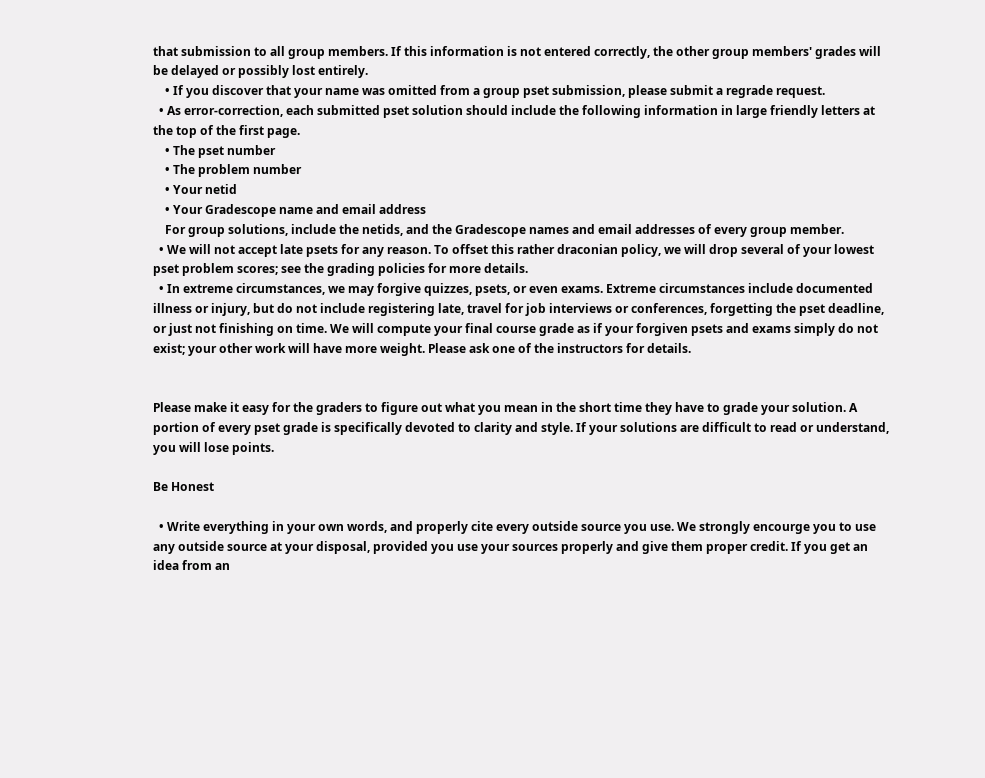that submission to all group members. If this information is not entered correctly, the other group members' grades will be delayed or possibly lost entirely.
    • If you discover that your name was omitted from a group pset submission, please submit a regrade request.
  • As error-correction, each submitted pset solution should include the following information in large friendly letters at the top of the first page.
    • The pset number
    • The problem number
    • Your netid
    • Your Gradescope name and email address
    For group solutions, include the netids, and the Gradescope names and email addresses of every group member.
  • We will not accept late psets for any reason. To offset this rather draconian policy, we will drop several of your lowest pset problem scores; see the grading policies for more details.
  • In extreme circumstances, we may forgive quizzes, psets, or even exams. Extreme circumstances include documented illness or injury, but do not include registering late, travel for job interviews or conferences, forgetting the pset deadline, or just not finishing on time. We will compute your final course grade as if your forgiven psets and exams simply do not exist; your other work will have more weight. Please ask one of the instructors for details.


Please make it easy for the graders to figure out what you mean in the short time they have to grade your solution. A portion of every pset grade is specifically devoted to clarity and style. If your solutions are difficult to read or understand, you will lose points.

Be Honest

  • Write everything in your own words, and properly cite every outside source you use. We strongly encourge you to use any outside source at your disposal, provided you use your sources properly and give them proper credit. If you get an idea from an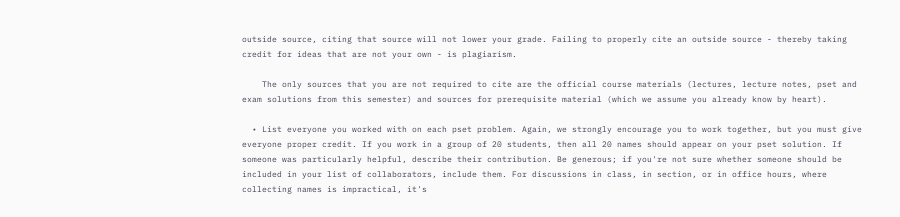outside source, citing that source will not lower your grade. Failing to properly cite an outside source - thereby taking credit for ideas that are not your own - is plagiarism.

    The only sources that you are not required to cite are the official course materials (lectures, lecture notes, pset and exam solutions from this semester) and sources for prerequisite material (which we assume you already know by heart).

  • List everyone you worked with on each pset problem. Again, we strongly encourage you to work together, but you must give everyone proper credit. If you work in a group of 20 students, then all 20 names should appear on your pset solution. If someone was particularly helpful, describe their contribution. Be generous; if you're not sure whether someone should be included in your list of collaborators, include them. For discussions in class, in section, or in office hours, where collecting names is impractical, it's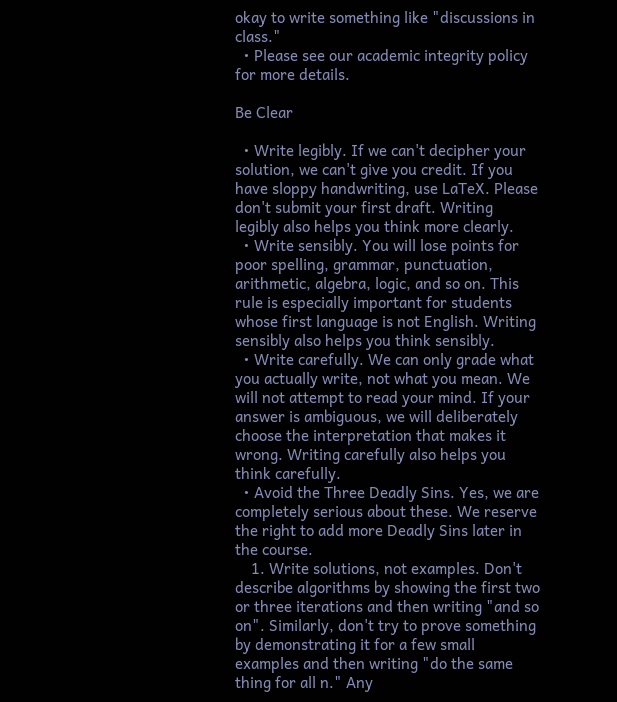okay to write something like "discussions in class."
  • Please see our academic integrity policy for more details.

Be Clear

  • Write legibly. If we can't decipher your solution, we can't give you credit. If you have sloppy handwriting, use LaTeX. Please don't submit your first draft. Writing legibly also helps you think more clearly.
  • Write sensibly. You will lose points for poor spelling, grammar, punctuation, arithmetic, algebra, logic, and so on. This rule is especially important for students whose first language is not English. Writing sensibly also helps you think sensibly.
  • Write carefully. We can only grade what you actually write, not what you mean. We will not attempt to read your mind. If your answer is ambiguous, we will deliberately choose the interpretation that makes it wrong. Writing carefully also helps you think carefully.
  • Avoid the Three Deadly Sins. Yes, we are completely serious about these. We reserve the right to add more Deadly Sins later in the course.
    1. Write solutions, not examples. Don't describe algorithms by showing the first two or three iterations and then writing "and so on". Similarly, don't try to prove something by demonstrating it for a few small examples and then writing "do the same thing for all n." Any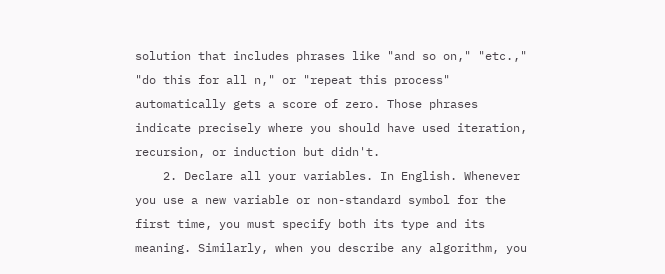solution that includes phrases like "and so on," "etc.," "do this for all n," or "repeat this process" automatically gets a score of zero. Those phrases indicate precisely where you should have used iteration, recursion, or induction but didn't.
    2. Declare all your variables. In English. Whenever you use a new variable or non-standard symbol for the first time, you must specify both its type and its meaning. Similarly, when you describe any algorithm, you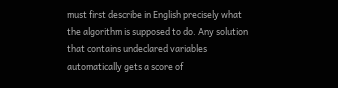must first describe in English precisely what the algorithm is supposed to do. Any solution that contains undeclared variables automatically gets a score of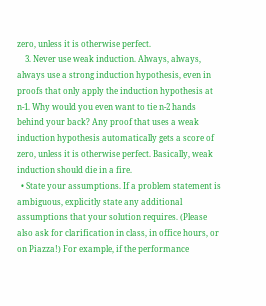zero, unless it is otherwise perfect.
    3. Never use weak induction. Always, always, always use a strong induction hypothesis, even in proofs that only apply the induction hypothesis at n-1. Why would you even want to tie n-2 hands behind your back? Any proof that uses a weak induction hypothesis automatically gets a score of zero, unless it is otherwise perfect. Basically, weak induction should die in a fire.
  • State your assumptions. If a problem statement is ambiguous, explicitly state any additional assumptions that your solution requires. (Please also ask for clarification in class, in office hours, or on Piazza!) For example, if the performance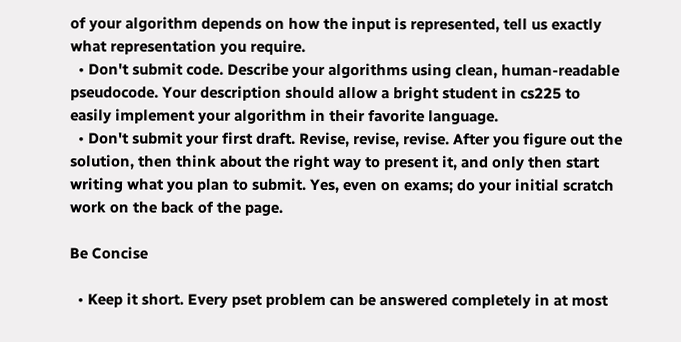of your algorithm depends on how the input is represented, tell us exactly what representation you require.
  • Don't submit code. Describe your algorithms using clean, human-readable pseudocode. Your description should allow a bright student in cs225 to easily implement your algorithm in their favorite language.
  • Don't submit your first draft. Revise, revise, revise. After you figure out the solution, then think about the right way to present it, and only then start writing what you plan to submit. Yes, even on exams; do your initial scratch work on the back of the page.

Be Concise

  • Keep it short. Every pset problem can be answered completely in at most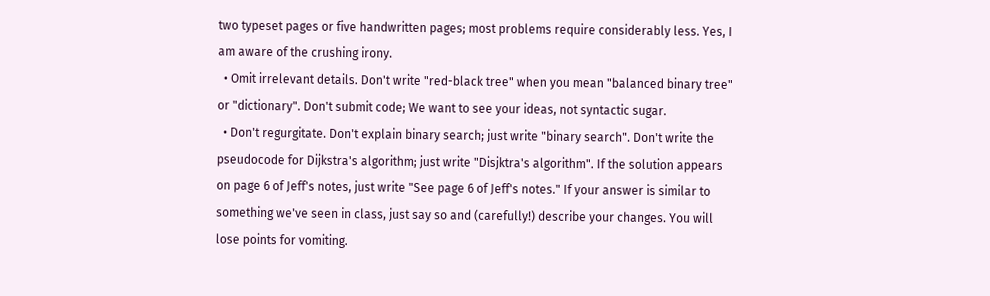two typeset pages or five handwritten pages; most problems require considerably less. Yes, I am aware of the crushing irony.
  • Omit irrelevant details. Don't write "red-black tree" when you mean "balanced binary tree" or "dictionary". Don't submit code; We want to see your ideas, not syntactic sugar.
  • Don't regurgitate. Don't explain binary search; just write "binary search". Don't write the pseudocode for Dijkstra's algorithm; just write "Disjktra's algorithm". If the solution appears on page 6 of Jeff's notes, just write "See page 6 of Jeff's notes." If your answer is similar to something we've seen in class, just say so and (carefully!) describe your changes. You will lose points for vomiting.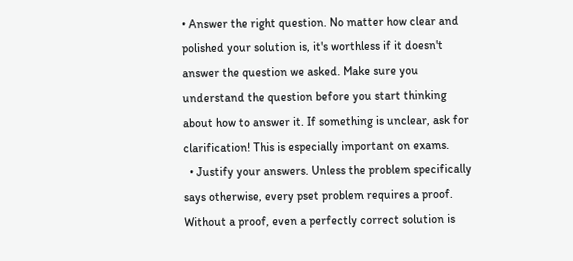• Answer the right question. No matter how clear and polished your solution is, it's worthless if it doesn't answer the question we asked. Make sure you understand the question before you start thinking about how to answer it. If something is unclear, ask for clarification! This is especially important on exams.
  • Justify your answers. Unless the problem specifically says otherwise, every pset problem requires a proof. Without a proof, even a perfectly correct solution is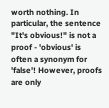worth nothing. In particular, the sentence "It's obvious!" is not a proof - 'obvious' is often a synonym for 'false'! However, proofs are only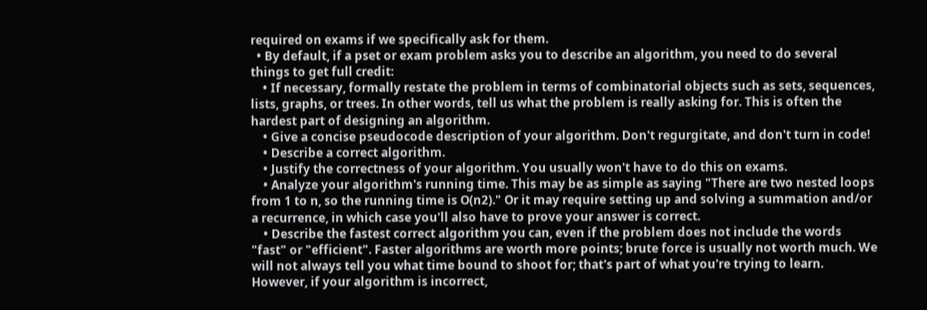required on exams if we specifically ask for them.
  • By default, if a pset or exam problem asks you to describe an algorithm, you need to do several things to get full credit:
    • If necessary, formally restate the problem in terms of combinatorial objects such as sets, sequences, lists, graphs, or trees. In other words, tell us what the problem is really asking for. This is often the hardest part of designing an algorithm.
    • Give a concise pseudocode description of your algorithm. Don't regurgitate, and don't turn in code!
    • Describe a correct algorithm.
    • Justify the correctness of your algorithm. You usually won't have to do this on exams.
    • Analyze your algorithm's running time. This may be as simple as saying "There are two nested loops from 1 to n, so the running time is O(n2)." Or it may require setting up and solving a summation and/or a recurrence, in which case you'll also have to prove your answer is correct.
    • Describe the fastest correct algorithm you can, even if the problem does not include the words "fast" or "efficient". Faster algorithms are worth more points; brute force is usually not worth much. We will not always tell you what time bound to shoot for; that's part of what you're trying to learn. However, if your algorithm is incorrect,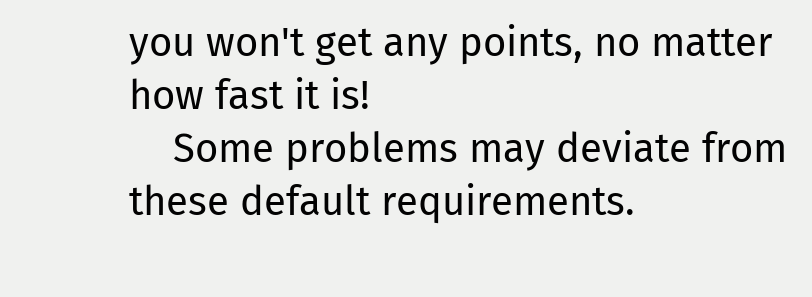you won't get any points, no matter how fast it is!
    Some problems may deviate from these default requirements.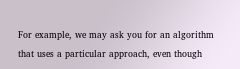For example, we may ask you for an algorithm that uses a particular approach, even though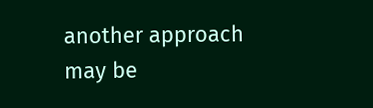another approach may be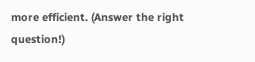more efficient. (Answer the right question!)